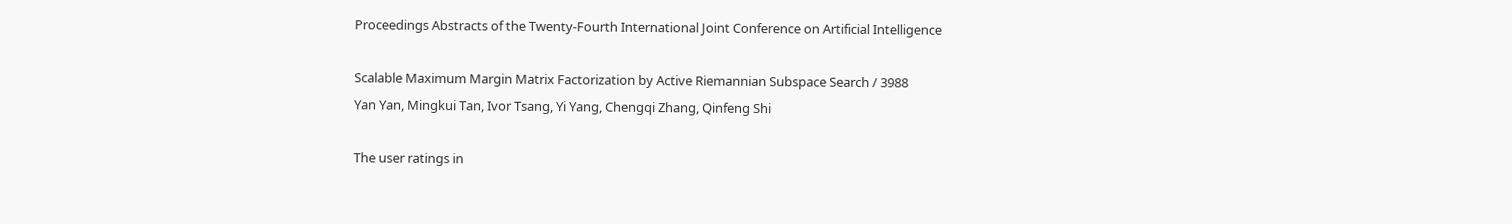Proceedings Abstracts of the Twenty-Fourth International Joint Conference on Artificial Intelligence

Scalable Maximum Margin Matrix Factorization by Active Riemannian Subspace Search / 3988
Yan Yan, Mingkui Tan, Ivor Tsang, Yi Yang, Chengqi Zhang, Qinfeng Shi

The user ratings in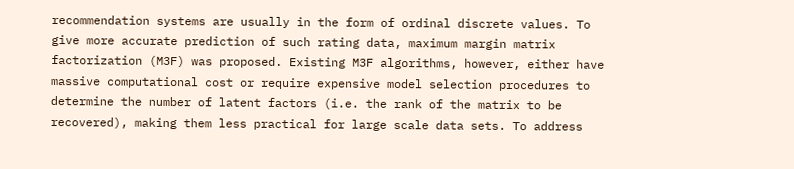recommendation systems are usually in the form of ordinal discrete values. To give more accurate prediction of such rating data, maximum margin matrix factorization (M3F) was proposed. Existing M3F algorithms, however, either have massive computational cost or require expensive model selection procedures to determine the number of latent factors (i.e. the rank of the matrix to be recovered), making them less practical for large scale data sets. To address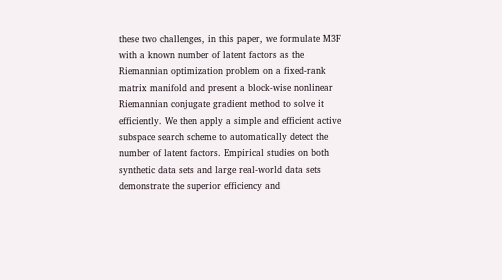these two challenges, in this paper, we formulate M3F with a known number of latent factors as the Riemannian optimization problem on a fixed-rank matrix manifold and present a block-wise nonlinear Riemannian conjugate gradient method to solve it efficiently. We then apply a simple and efficient active subspace search scheme to automatically detect the number of latent factors. Empirical studies on both synthetic data sets and large real-world data sets demonstrate the superior efficiency and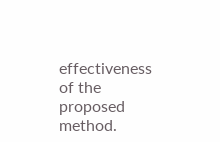effectiveness of the proposed method.